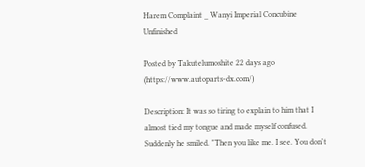Harem Complaint _ Wanyi Imperial Concubine Unfinished

Posted by Takutelumoshite 22 days ago (https://www.autoparts-dx.com/)

Description: It was so tiring to explain to him that I almost tied my tongue and made myself confused. Suddenly he smiled. "Then you like me. I see. You don't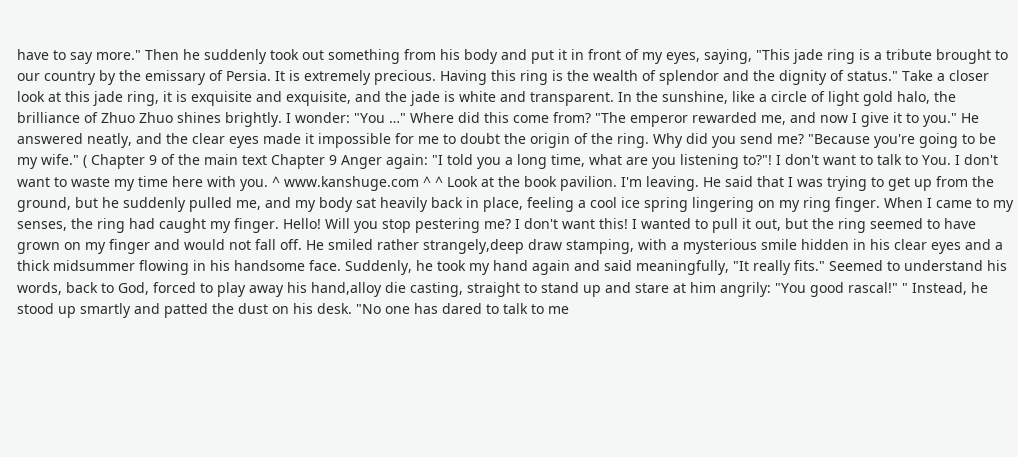have to say more." Then he suddenly took out something from his body and put it in front of my eyes, saying, "This jade ring is a tribute brought to our country by the emissary of Persia. It is extremely precious. Having this ring is the wealth of splendor and the dignity of status." Take a closer look at this jade ring, it is exquisite and exquisite, and the jade is white and transparent. In the sunshine, like a circle of light gold halo, the brilliance of Zhuo Zhuo shines brightly. I wonder: "You …" Where did this come from? "The emperor rewarded me, and now I give it to you." He answered neatly, and the clear eyes made it impossible for me to doubt the origin of the ring. Why did you send me? "Because you're going to be my wife." ( Chapter 9 of the main text Chapter 9 Anger again: "I told you a long time, what are you listening to?"! I don't want to talk to You. I don't want to waste my time here with you. ^ www.kanshuge.com ^ ^ Look at the book pavilion. I'm leaving. He said that I was trying to get up from the ground, but he suddenly pulled me, and my body sat heavily back in place, feeling a cool ice spring lingering on my ring finger. When I came to my senses, the ring had caught my finger. Hello! Will you stop pestering me? I don't want this! I wanted to pull it out, but the ring seemed to have grown on my finger and would not fall off. He smiled rather strangely,deep draw stamping, with a mysterious smile hidden in his clear eyes and a thick midsummer flowing in his handsome face. Suddenly, he took my hand again and said meaningfully, "It really fits." Seemed to understand his words, back to God, forced to play away his hand,alloy die casting, straight to stand up and stare at him angrily: "You good rascal!" " Instead, he stood up smartly and patted the dust on his desk. "No one has dared to talk to me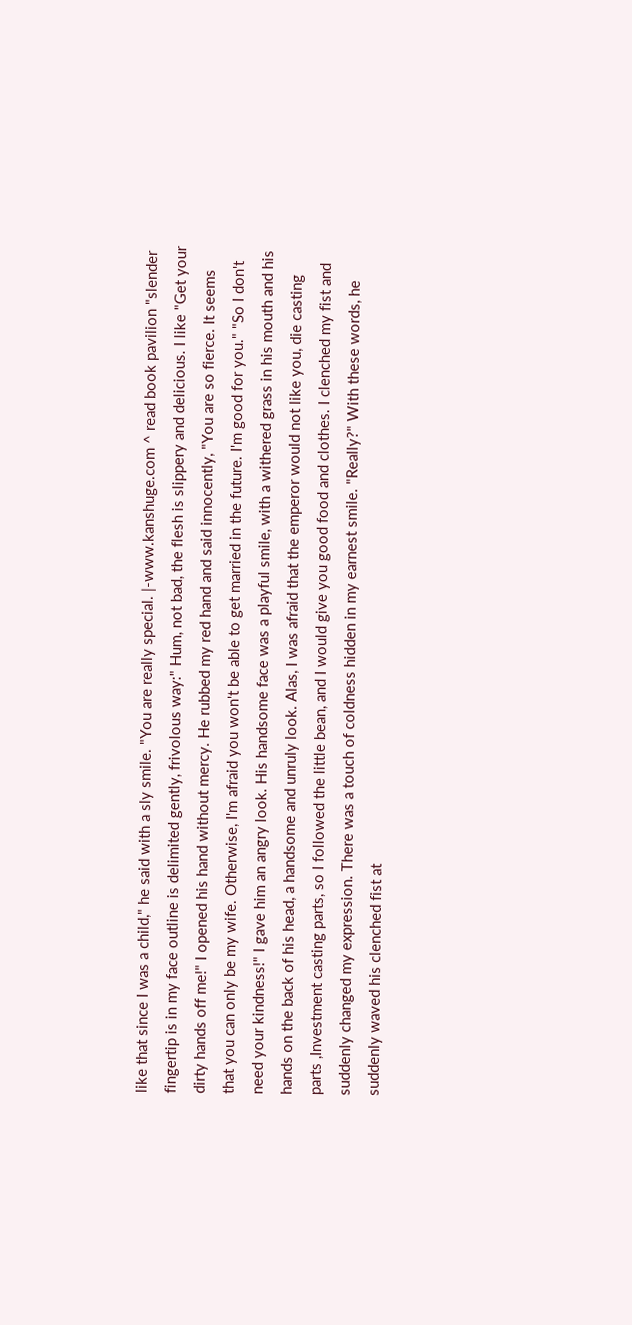like that since I was a child," he said with a sly smile. "You are really special. |-www.kanshuge.com ^ read book pavilion "slender fingertip is in my face outline is delimited gently, frivolous way:" Hum, not bad, the flesh is slippery and delicious. I like "Get your dirty hands off me!" I opened his hand without mercy. He rubbed my red hand and said innocently, "You are so fierce. It seems that you can only be my wife. Otherwise, I'm afraid you won't be able to get married in the future. I'm good for you." "So I don't need your kindness!" I gave him an angry look. His handsome face was a playful smile, with a withered grass in his mouth and his hands on the back of his head, a handsome and unruly look. Alas, I was afraid that the emperor would not like you, die casting parts ,Investment casting parts, so I followed the little bean, and I would give you good food and clothes. I clenched my fist and suddenly changed my expression. There was a touch of coldness hidden in my earnest smile. "Really?" With these words, he suddenly waved his clenched fist at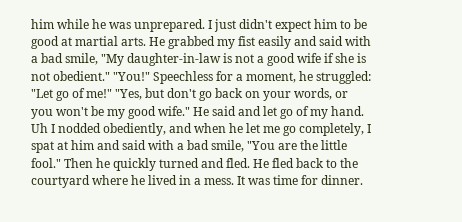him while he was unprepared. I just didn't expect him to be good at martial arts. He grabbed my fist easily and said with a bad smile, "My daughter-in-law is not a good wife if she is not obedient." "You!" Speechless for a moment, he struggled: "Let go of me!" "Yes, but don't go back on your words, or you won't be my good wife." He said and let go of my hand. Uh I nodded obediently, and when he let me go completely, I spat at him and said with a bad smile, "You are the little fool." Then he quickly turned and fled. He fled back to the courtyard where he lived in a mess. It was time for dinner.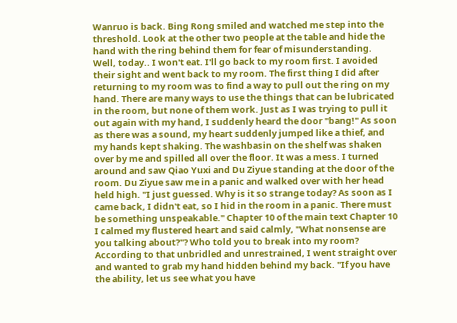Wanruo is back. Bing Rong smiled and watched me step into the threshold. Look at the other two people at the table and hide the hand with the ring behind them for fear of misunderstanding. Well, today.. I won't eat. I'll go back to my room first. I avoided their sight and went back to my room. The first thing I did after returning to my room was to find a way to pull out the ring on my hand. There are many ways to use the things that can be lubricated in the room, but none of them work. Just as I was trying to pull it out again with my hand, I suddenly heard the door "bang!" As soon as there was a sound, my heart suddenly jumped like a thief, and my hands kept shaking. The washbasin on the shelf was shaken over by me and spilled all over the floor. It was a mess. I turned around and saw Qiao Yuxi and Du Ziyue standing at the door of the room. Du Ziyue saw me in a panic and walked over with her head held high. "I just guessed. Why is it so strange today? As soon as I came back, I didn't eat, so I hid in the room in a panic. There must be something unspeakable." Chapter 10 of the main text Chapter 10 I calmed my flustered heart and said calmly, "What nonsense are you talking about?"? Who told you to break into my room? According to that unbridled and unrestrained, I went straight over and wanted to grab my hand hidden behind my back. "If you have the ability, let us see what you have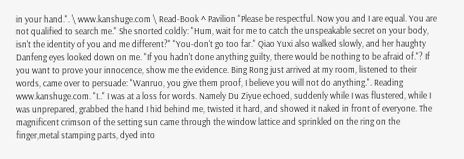in your hand.". \ www.kanshuge.com \ Read-Book ^ Pavilion "Please be respectful. Now you and I are equal. You are not qualified to search me." She snorted coldly: "Hum, wait for me to catch the unspeakable secret on your body, isn't the identity of you and me different?" "You-don't go too far." Qiao Yuxi also walked slowly, and her haughty Danfeng eyes looked down on me. "If you hadn't done anything guilty, there would be nothing to be afraid of."? If you want to prove your innocence, show me the evidence. Bing Rong just arrived at my room, listened to their words, came over to persuade: "Wanruo, you give them proof, I believe you will not do anything.". Reading www.kanshuge.com. "I.." I was at a loss for words. Namely Du Ziyue echoed, suddenly while I was flustered, while I was unprepared, grabbed the hand I hid behind me, twisted it hard, and showed it naked in front of everyone. The magnificent crimson of the setting sun came through the window lattice and sprinkled on the ring on the finger,metal stamping parts, dyed into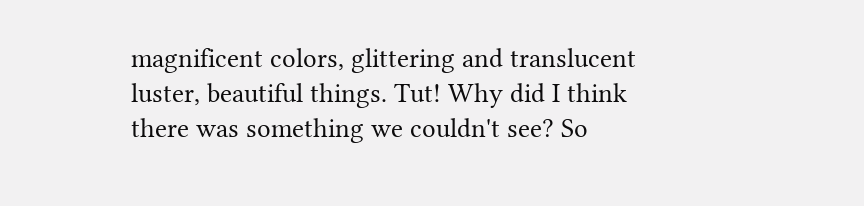magnificent colors, glittering and translucent luster, beautiful things. Tut! Why did I think there was something we couldn't see? So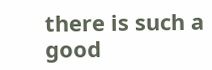there is such a good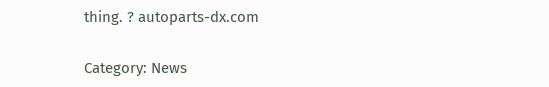thing. ? autoparts-dx.com

Category: News